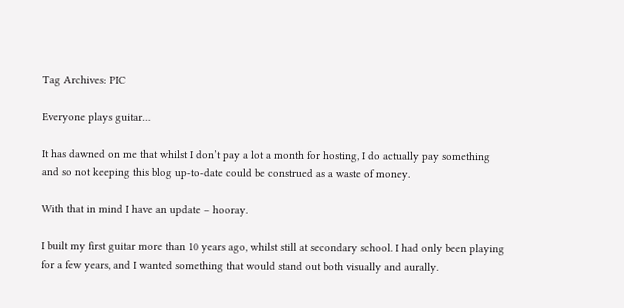Tag Archives: PIC

Everyone plays guitar…

It has dawned on me that whilst I don’t pay a lot a month for hosting, I do actually pay something and so not keeping this blog up-to-date could be construed as a waste of money.

With that in mind I have an update – hooray.

I built my first guitar more than 10 years ago, whilst still at secondary school. I had only been playing for a few years, and I wanted something that would stand out both visually and aurally.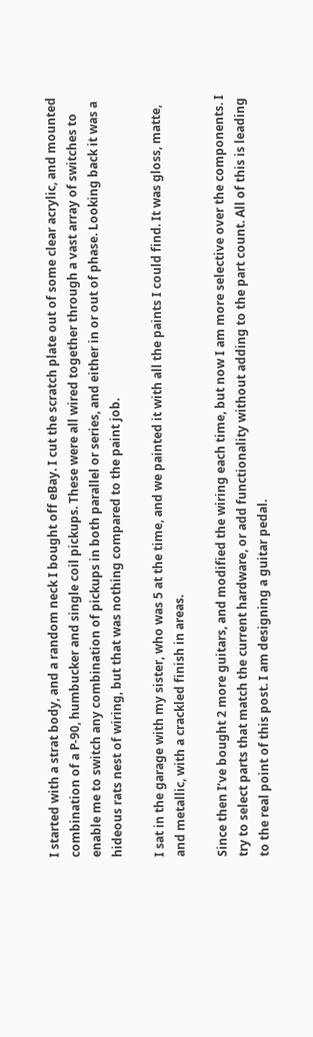I started with a strat body, and a random neck I bought off eBay. I cut the scratch plate out of some clear acrylic, and mounted combination of a P-90, humbucker and single coil pickups. These were all wired together through a vast array of switches to enable me to switch any combination of pickups in both parallel or series, and either in or out of phase. Looking back it was a hideous rats nest of wiring, but that was nothing compared to the paint job.

I sat in the garage with my sister, who was 5 at the time, and we painted it with all the paints I could find. It was gloss, matte, and metallic, with a crackled finish in areas.

Since then I’ve bought 2 more guitars, and modified the wiring each time, but now I am more selective over the components. I try to select parts that match the current hardware, or add functionality without adding to the part count. All of this is leading to the real point of this post. I am designing a guitar pedal.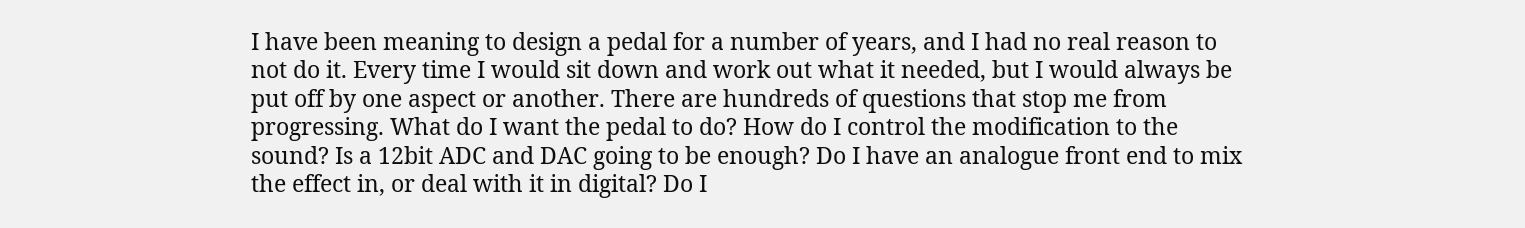I have been meaning to design a pedal for a number of years, and I had no real reason to not do it. Every time I would sit down and work out what it needed, but I would always be put off by one aspect or another. There are hundreds of questions that stop me from progressing. What do I want the pedal to do? How do I control the modification to the sound? Is a 12bit ADC and DAC going to be enough? Do I have an analogue front end to mix the effect in, or deal with it in digital? Do I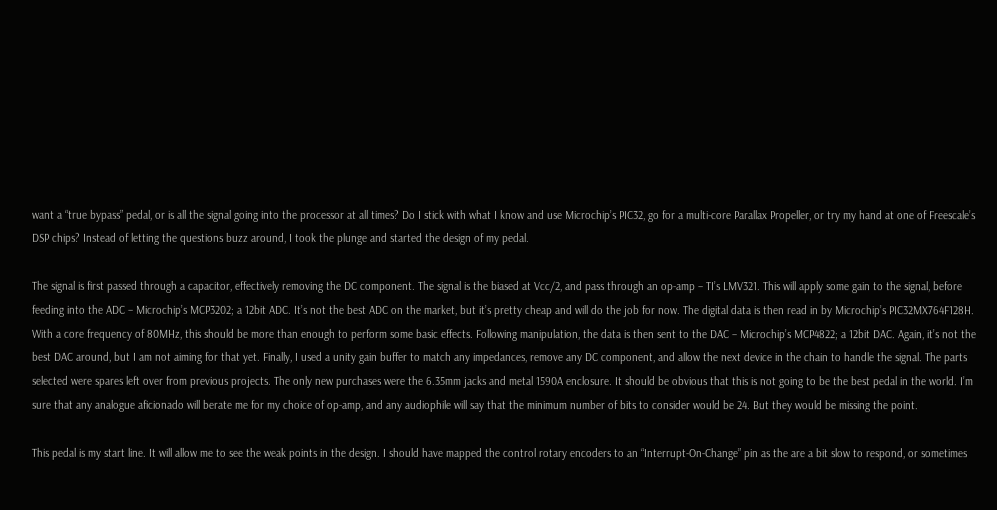want a “true bypass” pedal, or is all the signal going into the processor at all times? Do I stick with what I know and use Microchip’s PIC32, go for a multi-core Parallax Propeller, or try my hand at one of Freescale’s DSP chips? Instead of letting the questions buzz around, I took the plunge and started the design of my pedal.

The signal is first passed through a capacitor, effectively removing the DC component. The signal is the biased at Vcc/2, and pass through an op-amp – TI’s LMV321. This will apply some gain to the signal, before feeding into the ADC – Microchip’s MCP3202; a 12bit ADC. It’s not the best ADC on the market, but it’s pretty cheap and will do the job for now. The digital data is then read in by Microchip’s PIC32MX764F128H. With a core frequency of 80MHz, this should be more than enough to perform some basic effects. Following manipulation, the data is then sent to the DAC – Microchip’s MCP4822; a 12bit DAC. Again, it’s not the best DAC around, but I am not aiming for that yet. Finally, I used a unity gain buffer to match any impedances, remove any DC component, and allow the next device in the chain to handle the signal. The parts selected were spares left over from previous projects. The only new purchases were the 6.35mm jacks and metal 1590A enclosure. It should be obvious that this is not going to be the best pedal in the world. I’m sure that any analogue aficionado will berate me for my choice of op-amp, and any audiophile will say that the minimum number of bits to consider would be 24. But they would be missing the point.

This pedal is my start line. It will allow me to see the weak points in the design. I should have mapped the control rotary encoders to an “Interrupt-On-Change” pin as the are a bit slow to respond, or sometimes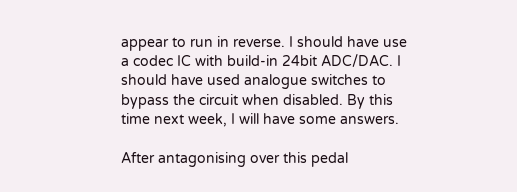appear to run in reverse. I should have use a codec IC with build-in 24bit ADC/DAC. I should have used analogue switches to bypass the circuit when disabled. By this time next week, I will have some answers.

After antagonising over this pedal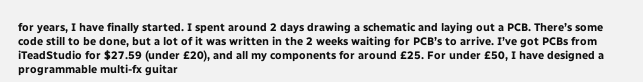for years, I have finally started. I spent around 2 days drawing a schematic and laying out a PCB. There’s some code still to be done, but a lot of it was written in the 2 weeks waiting for PCB’s to arrive. I’ve got PCBs from iTeadStudio for $27.59 (under £20), and all my components for around £25. For under £50, I have designed a programmable multi-fx guitar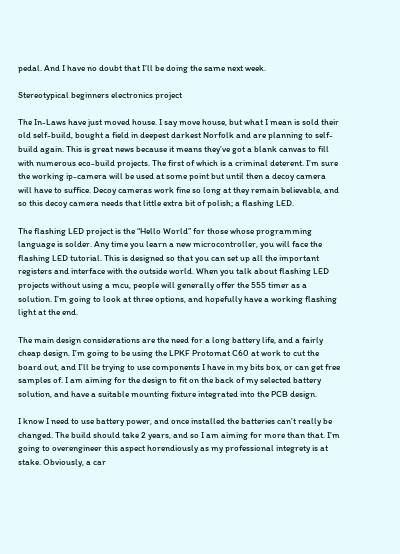pedal. And I have no doubt that I’ll be doing the same next week.

Stereotypical beginners electronics project

The In-Laws have just moved house. I say move house, but what I mean is sold their old self-build, bought a field in deepest darkest Norfolk and are planning to self-build again. This is great news because it means they’ve got a blank canvas to fill with numerous eco-build projects. The first of which is a criminal deterent. I’m sure the working ip-camera will be used at some point but until then a decoy camera will have to suffice. Decoy cameras work fine so long at they remain believable, and so this decoy camera needs that little extra bit of polish; a flashing LED.

The flashing LED project is the “Hello World” for those whose programming language is solder. Any time you learn a new microcontroller, you will face the flashing LED tutorial. This is designed so that you can set up all the important registers and interface with the outside world. When you talk about flashing LED projects without using a mcu, people will generally offer the 555 timer as a solution. I’m going to look at three options, and hopefully have a working flashing light at the end.

The main design considerations are the need for a long battery life, and a fairly cheap design. I’m going to be using the LPKF Protomat C60 at work to cut the board out, and I’ll be trying to use components I have in my bits box, or can get free samples of. I am aiming for the design to fit on the back of my selected battery solution, and have a suitable mounting fixture integrated into the PCB design.

I know I need to use battery power, and once installed the batteries can’t really be changed. The build should take 2 years, and so I am aiming for more than that. I’m going to overengineer this aspect horendiously as my professional integrety is at stake. Obviously, a car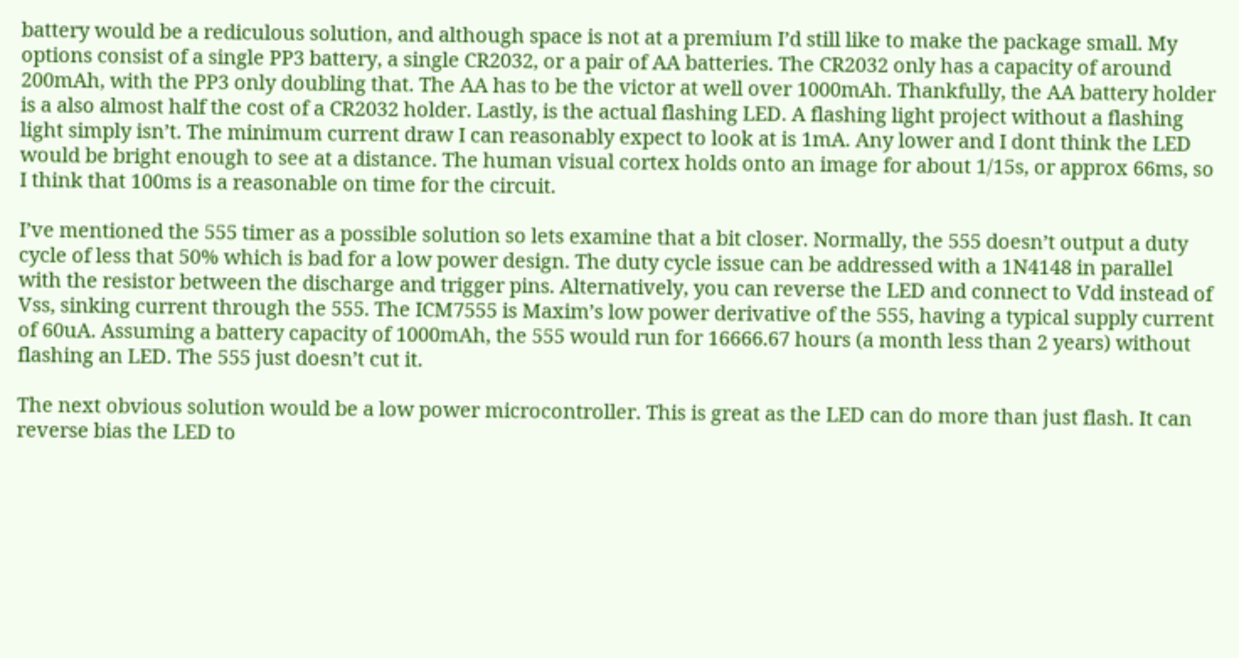battery would be a rediculous solution, and although space is not at a premium I’d still like to make the package small. My options consist of a single PP3 battery, a single CR2032, or a pair of AA batteries. The CR2032 only has a capacity of around 200mAh, with the PP3 only doubling that. The AA has to be the victor at well over 1000mAh. Thankfully, the AA battery holder is a also almost half the cost of a CR2032 holder. Lastly, is the actual flashing LED. A flashing light project without a flashing light simply isn’t. The minimum current draw I can reasonably expect to look at is 1mA. Any lower and I dont think the LED would be bright enough to see at a distance. The human visual cortex holds onto an image for about 1/15s, or approx 66ms, so I think that 100ms is a reasonable on time for the circuit.

I’ve mentioned the 555 timer as a possible solution so lets examine that a bit closer. Normally, the 555 doesn’t output a duty cycle of less that 50% which is bad for a low power design. The duty cycle issue can be addressed with a 1N4148 in parallel with the resistor between the discharge and trigger pins. Alternatively, you can reverse the LED and connect to Vdd instead of Vss, sinking current through the 555. The ICM7555 is Maxim’s low power derivative of the 555, having a typical supply current of 60uA. Assuming a battery capacity of 1000mAh, the 555 would run for 16666.67 hours (a month less than 2 years) without flashing an LED. The 555 just doesn’t cut it.

The next obvious solution would be a low power microcontroller. This is great as the LED can do more than just flash. It can reverse bias the LED to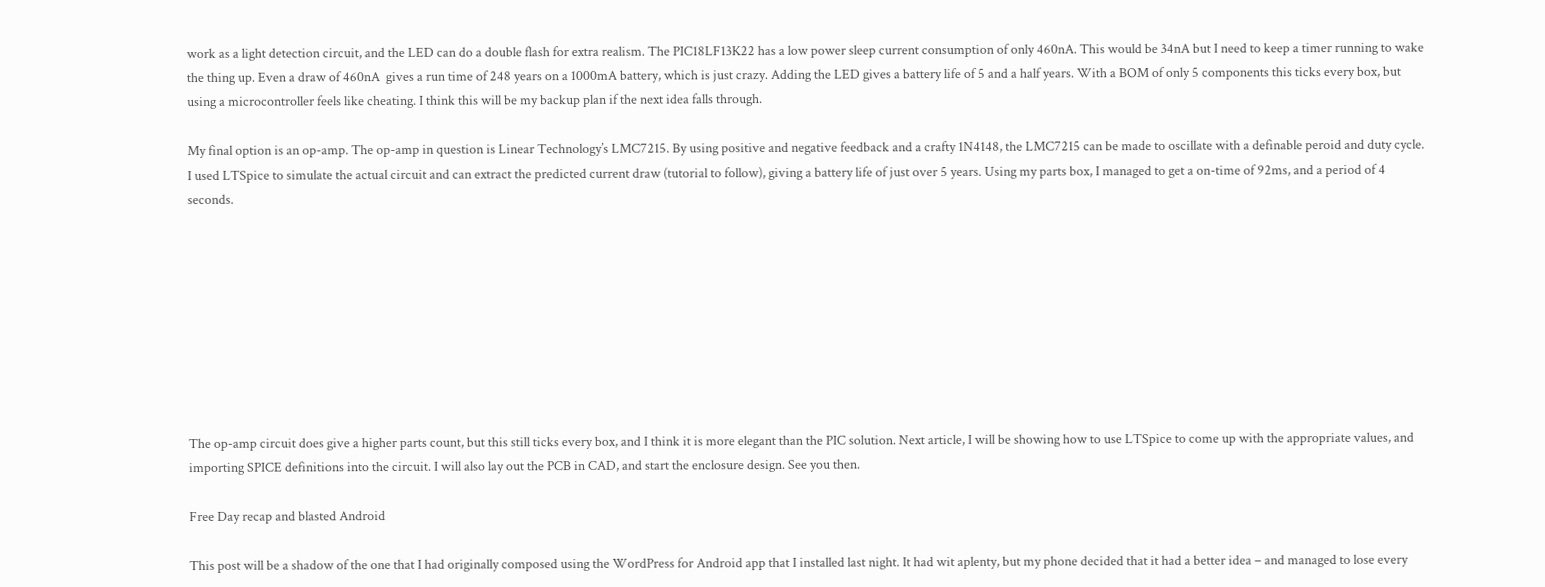work as a light detection circuit, and the LED can do a double flash for extra realism. The PIC18LF13K22 has a low power sleep current consumption of only 460nA. This would be 34nA but I need to keep a timer running to wake the thing up. Even a draw of 460nA  gives a run time of 248 years on a 1000mA battery, which is just crazy. Adding the LED gives a battery life of 5 and a half years. With a BOM of only 5 components this ticks every box, but using a microcontroller feels like cheating. I think this will be my backup plan if the next idea falls through.

My final option is an op-amp. The op-amp in question is Linear Technology’s LMC7215. By using positive and negative feedback and a crafty 1N4148, the LMC7215 can be made to oscillate with a definable peroid and duty cycle. I used LTSpice to simulate the actual circuit and can extract the predicted current draw (tutorial to follow), giving a battery life of just over 5 years. Using my parts box, I managed to get a on-time of 92ms, and a period of 4 seconds.









The op-amp circuit does give a higher parts count, but this still ticks every box, and I think it is more elegant than the PIC solution. Next article, I will be showing how to use LTSpice to come up with the appropriate values, and importing SPICE definitions into the circuit. I will also lay out the PCB in CAD, and start the enclosure design. See you then.

Free Day recap and blasted Android

This post will be a shadow of the one that I had originally composed using the WordPress for Android app that I installed last night. It had wit aplenty, but my phone decided that it had a better idea – and managed to lose every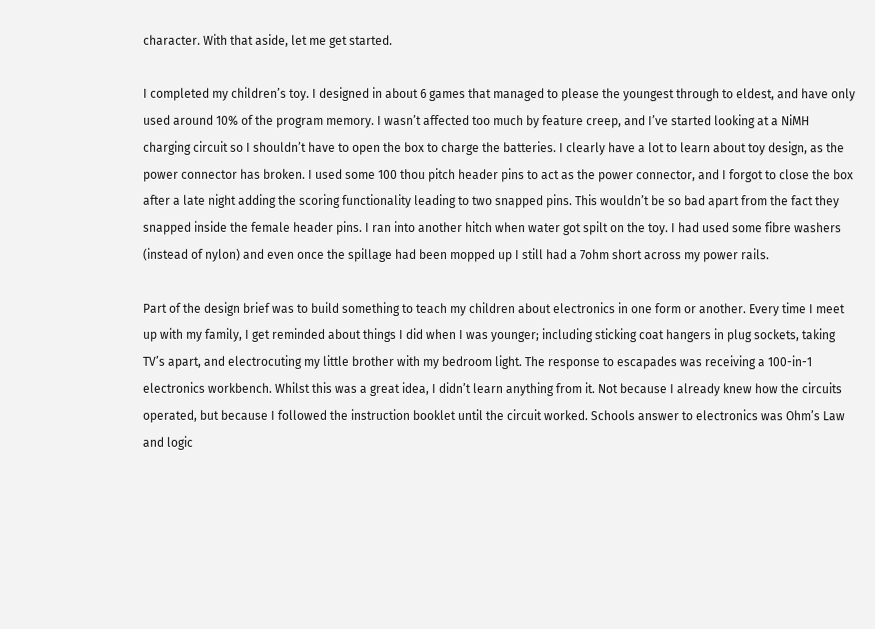character. With that aside, let me get started.

I completed my children’s toy. I designed in about 6 games that managed to please the youngest through to eldest, and have only used around 10% of the program memory. I wasn’t affected too much by feature creep, and I’ve started looking at a NiMH charging circuit so I shouldn’t have to open the box to charge the batteries. I clearly have a lot to learn about toy design, as the power connector has broken. I used some 100 thou pitch header pins to act as the power connector, and I forgot to close the box after a late night adding the scoring functionality leading to two snapped pins. This wouldn’t be so bad apart from the fact they snapped inside the female header pins. I ran into another hitch when water got spilt on the toy. I had used some fibre washers (instead of nylon) and even once the spillage had been mopped up I still had a 7ohm short across my power rails.

Part of the design brief was to build something to teach my children about electronics in one form or another. Every time I meet up with my family, I get reminded about things I did when I was younger; including sticking coat hangers in plug sockets, taking TV’s apart, and electrocuting my little brother with my bedroom light. The response to escapades was receiving a 100-in-1 electronics workbench. Whilst this was a great idea, I didn’t learn anything from it. Not because I already knew how the circuits operated, but because I followed the instruction booklet until the circuit worked. Schools answer to electronics was Ohm’s Law and logic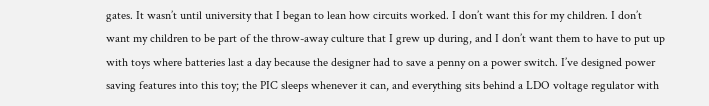gates. It wasn’t until university that I began to lean how circuits worked. I don’t want this for my children. I don’t want my children to be part of the throw-away culture that I grew up during, and I don’t want them to have to put up with toys where batteries last a day because the designer had to save a penny on a power switch. I’ve designed power saving features into this toy; the PIC sleeps whenever it can, and everything sits behind a LDO voltage regulator with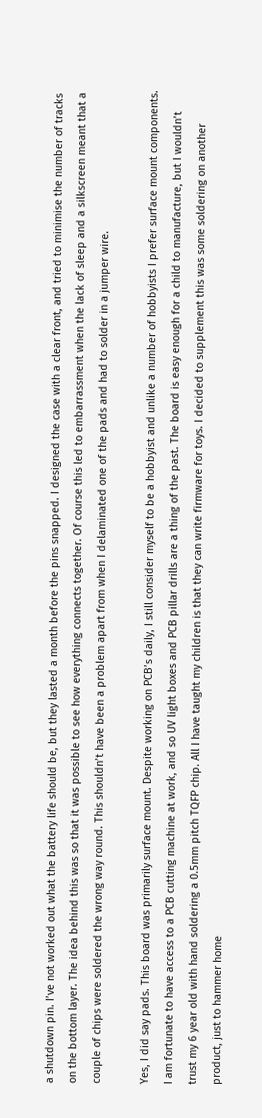a shutdown pin. I’ve not worked out what the battery life should be, but they lasted a month before the pins snapped. I designed the case with a clear front, and tried to minimise the number of tracks on the bottom layer. The idea behind this was so that it was possible to see how everything connects together. Of course this led to embarrassment when the lack of sleep and a silkscreen meant that a couple of chips were soldered the wrong way round. This shouldn’t have been a problem apart from when I delaminated one of the pads and had to solder in a jumper wire.

Yes, I did say pads. This board was primarily surface mount. Despite working on PCB’s daily, I still consider myself to be a hobbyist and unlike a number of hobbyists I prefer surface mount components. I am fortunate to have access to a PCB cutting machine at work, and so UV light boxes and PCB pillar drills are a thing of the past. The board is easy enough for a child to manufacture, but I wouldn’t trust my 6 year old with hand soldering a 0.5mm pitch TQFP chip. All I have taught my children is that they can write firmware for toys. I decided to supplement this was some soldering on another product, just to hammer home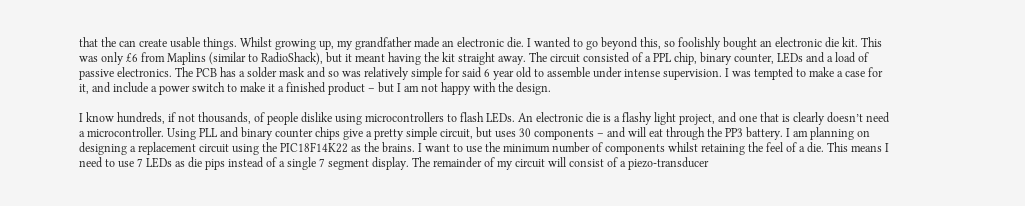that the can create usable things. Whilst growing up, my grandfather made an electronic die. I wanted to go beyond this, so foolishly bought an electronic die kit. This was only £6 from Maplins (similar to RadioShack), but it meant having the kit straight away. The circuit consisted of a PPL chip, binary counter, LEDs and a load of passive electronics. The PCB has a solder mask and so was relatively simple for said 6 year old to assemble under intense supervision. I was tempted to make a case for it, and include a power switch to make it a finished product – but I am not happy with the design.

I know hundreds, if not thousands, of people dislike using microcontrollers to flash LEDs. An electronic die is a flashy light project, and one that is clearly doesn’t need a microcontroller. Using PLL and binary counter chips give a pretty simple circuit, but uses 30 components – and will eat through the PP3 battery. I am planning on designing a replacement circuit using the PIC18F14K22 as the brains. I want to use the minimum number of components whilst retaining the feel of a die. This means I need to use 7 LEDs as die pips instead of a single 7 segment display. The remainder of my circuit will consist of a piezo-transducer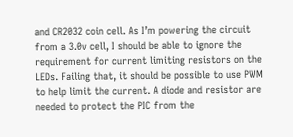and CR2032 coin cell. As I’m powering the circuit from a 3.0v cell, I should be able to ignore the requirement for current limiting resistors on the LEDs. Failing that, it should be possible to use PWM to help limit the current. A diode and resistor are needed to protect the PIC from the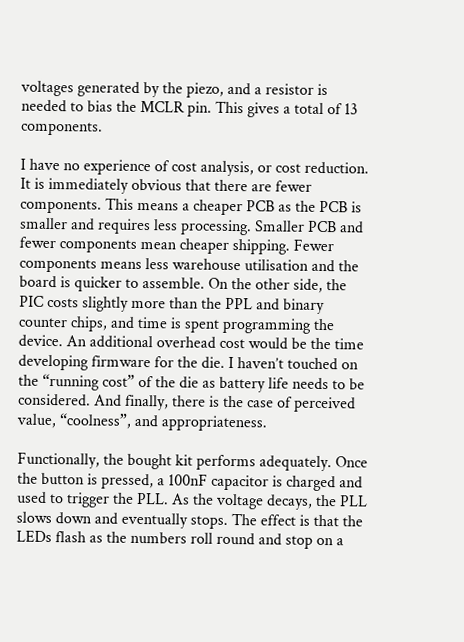voltages generated by the piezo, and a resistor is needed to bias the MCLR pin. This gives a total of 13 components.

I have no experience of cost analysis, or cost reduction. It is immediately obvious that there are fewer components. This means a cheaper PCB as the PCB is smaller and requires less processing. Smaller PCB and fewer components mean cheaper shipping. Fewer components means less warehouse utilisation and the board is quicker to assemble. On the other side, the PIC costs slightly more than the PPL and binary counter chips, and time is spent programming the device. An additional overhead cost would be the time developing firmware for the die. I haven’t touched on the “running cost” of the die as battery life needs to be considered. And finally, there is the case of perceived value, “coolness”, and appropriateness.

Functionally, the bought kit performs adequately. Once the button is pressed, a 100nF capacitor is charged and used to trigger the PLL. As the voltage decays, the PLL slows down and eventually stops. The effect is that the LEDs flash as the numbers roll round and stop on a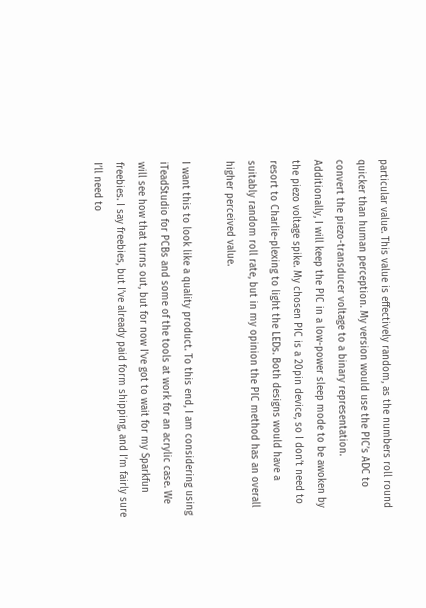particular value. This value is effectively random, as the numbers roll round quicker than human perception. My version would use the PIC’s ADC to convert the piezo-transducer voltage to a binary representation. Additionally, I will keep the PIC in a low-power sleep mode to be awoken by the piezo voltage spike. My chosen PIC is a 20pin device, so I don’t need to resort to Charlie-plexing to light the LEDs. Both designs would have a suitably random roll rate, but in my opinion the PIC method has an overall higher perceived value.

I want this to look like a quality product. To this end, I am considering using iTeadStudio for PCBs and some of the tools at work for an acrylic case. We will see how that turns out, but for now I’ve got to wait for my Sparkfun freebies. I say freebies, but I’ve already paid form shipping, and I’m fairly sure I’ll need to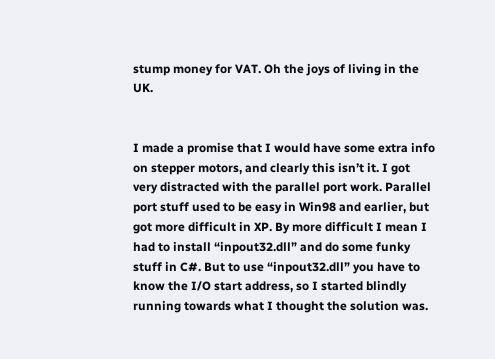stump money for VAT. Oh the joys of living in the UK.


I made a promise that I would have some extra info on stepper motors, and clearly this isn’t it. I got very distracted with the parallel port work. Parallel port stuff used to be easy in Win98 and earlier, but got more difficult in XP. By more difficult I mean I had to install “inpout32.dll” and do some funky stuff in C#. But to use “inpout32.dll” you have to know the I/O start address, so I started blindly running towards what I thought the solution was.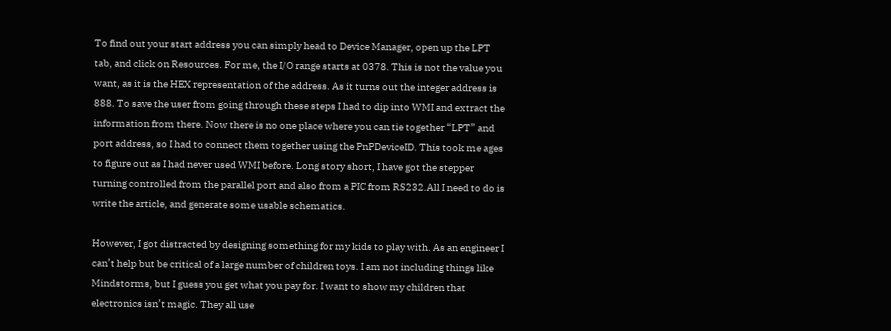To find out your start address you can simply head to Device Manager, open up the LPT tab, and click on Resources. For me, the I/O range starts at 0378. This is not the value you want, as it is the HEX representation of the address. As it turns out the integer address is 888. To save the user from going through these steps I had to dip into WMI and extract the information from there. Now there is no one place where you can tie together “LPT” and port address, so I had to connect them together using the PnPDeviceID. This took me ages to figure out as I had never used WMI before. Long story short, I have got the stepper turning controlled from the parallel port and also from a PIC from RS232.All I need to do is write the article, and generate some usable schematics.

However, I got distracted by designing something for my kids to play with. As an engineer I can’t help but be critical of a large number of children toys. I am not including things like Mindstorms, but I guess you get what you pay for. I want to show my children that electronics isn’t magic. They all use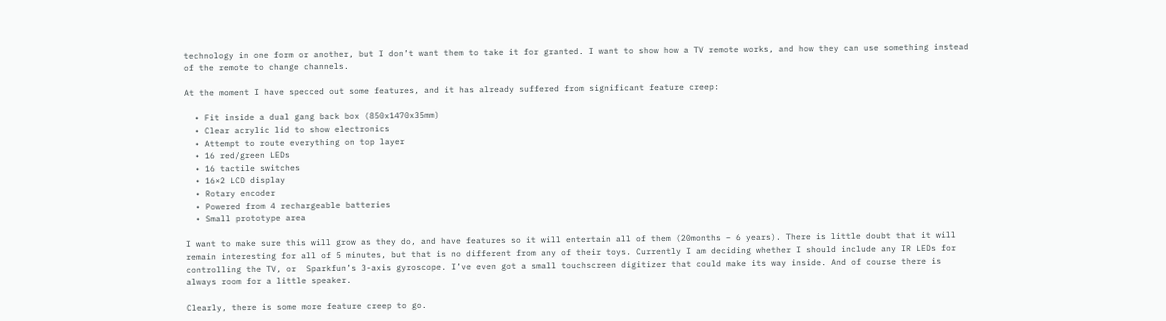technology in one form or another, but I don’t want them to take it for granted. I want to show how a TV remote works, and how they can use something instead of the remote to change channels.

At the moment I have specced out some features, and it has already suffered from significant feature creep:

  • Fit inside a dual gang back box (850x1470x35mm)
  • Clear acrylic lid to show electronics
  • Attempt to route everything on top layer
  • 16 red/green LEDs
  • 16 tactile switches
  • 16×2 LCD display
  • Rotary encoder
  • Powered from 4 rechargeable batteries
  • Small prototype area

I want to make sure this will grow as they do, and have features so it will entertain all of them (20months – 6 years). There is little doubt that it will remain interesting for all of 5 minutes, but that is no different from any of their toys. Currently I am deciding whether I should include any IR LEDs for controlling the TV, or  Sparkfun’s 3-axis gyroscope. I’ve even got a small touchscreen digitizer that could make its way inside. And of course there is always room for a little speaker.

Clearly, there is some more feature creep to go.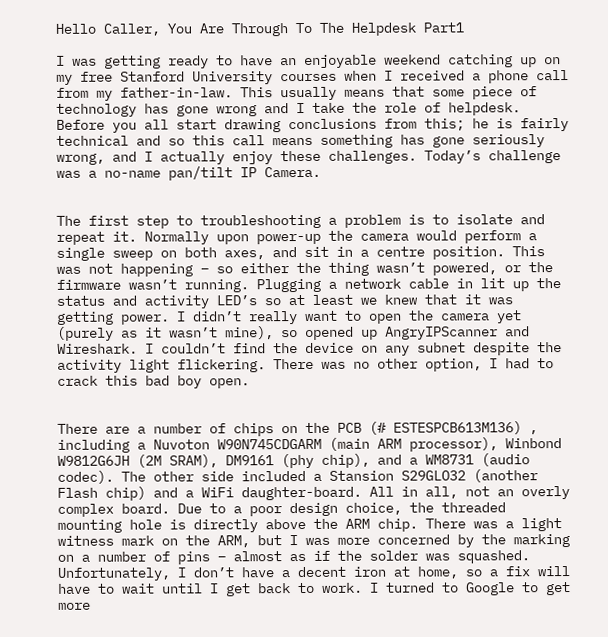Hello Caller, You Are Through To The Helpdesk Part1

I was getting ready to have an enjoyable weekend catching up on my free Stanford University courses when I received a phone call from my father-in-law. This usually means that some piece of technology has gone wrong and I take the role of helpdesk.  Before you all start drawing conclusions from this; he is fairly technical and so this call means something has gone seriously wrong, and I actually enjoy these challenges. Today’s challenge was a no-name pan/tilt IP Camera.


The first step to troubleshooting a problem is to isolate and repeat it. Normally upon power-up the camera would perform a single sweep on both axes, and sit in a centre position. This was not happening – so either the thing wasn’t powered, or the firmware wasn’t running. Plugging a network cable in lit up the status and activity LED’s so at least we knew that it was getting power. I didn’t really want to open the camera yet (purely as it wasn’t mine), so opened up AngryIPScanner and Wireshark. I couldn’t find the device on any subnet despite the activity light flickering. There was no other option, I had to crack this bad boy open.


There are a number of chips on the PCB (# ESTESPCB613M136) , including a Nuvoton W90N745CDGARM (main ARM processor), Winbond W9812G6JH (2M SRAM), DM9161 (phy chip), and a WM8731 (audio codec). The other side included a Stansion S29GLO32 (another Flash chip) and a WiFi daughter-board. All in all, not an overly complex board. Due to a poor design choice, the threaded mounting hole is directly above the ARM chip. There was a light witness mark on the ARM, but I was more concerned by the marking on a number of pins – almost as if the solder was squashed. Unfortunately, I don’t have a decent iron at home, so a fix will have to wait until I get back to work. I turned to Google to get more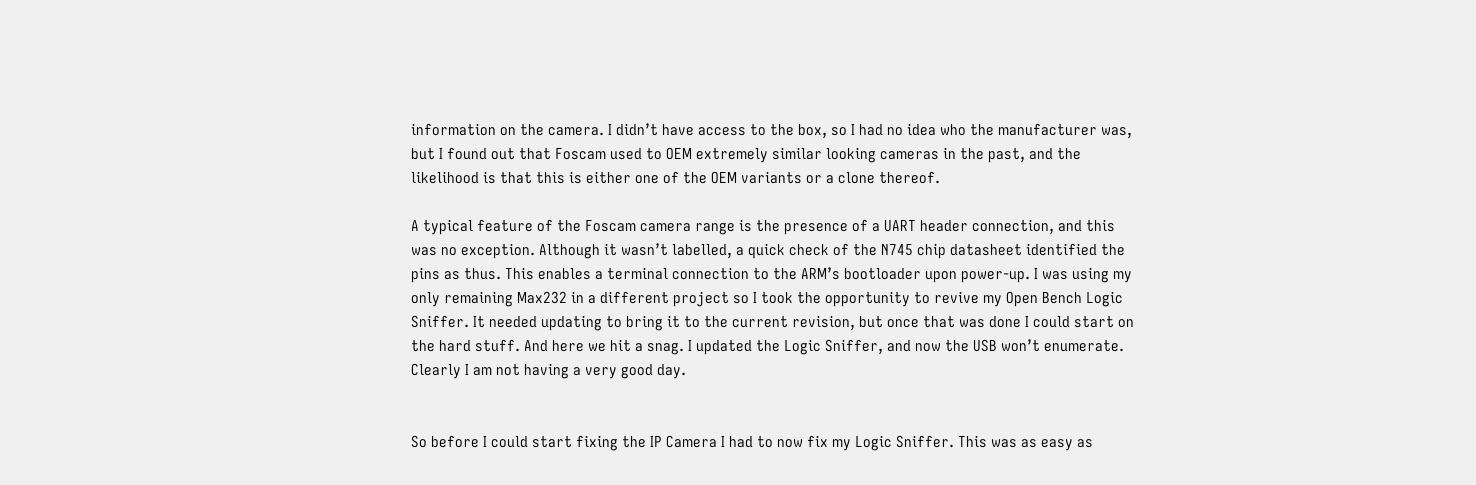information on the camera. I didn’t have access to the box, so I had no idea who the manufacturer was, but I found out that Foscam used to OEM extremely similar looking cameras in the past, and the likelihood is that this is either one of the OEM variants or a clone thereof.

A typical feature of the Foscam camera range is the presence of a UART header connection, and this was no exception. Although it wasn’t labelled, a quick check of the N745 chip datasheet identified the pins as thus. This enables a terminal connection to the ARM’s bootloader upon power-up. I was using my only remaining Max232 in a different project so I took the opportunity to revive my Open Bench Logic Sniffer. It needed updating to bring it to the current revision, but once that was done I could start on the hard stuff. And here we hit a snag. I updated the Logic Sniffer, and now the USB won’t enumerate. Clearly I am not having a very good day.


So before I could start fixing the IP Camera I had to now fix my Logic Sniffer. This was as easy as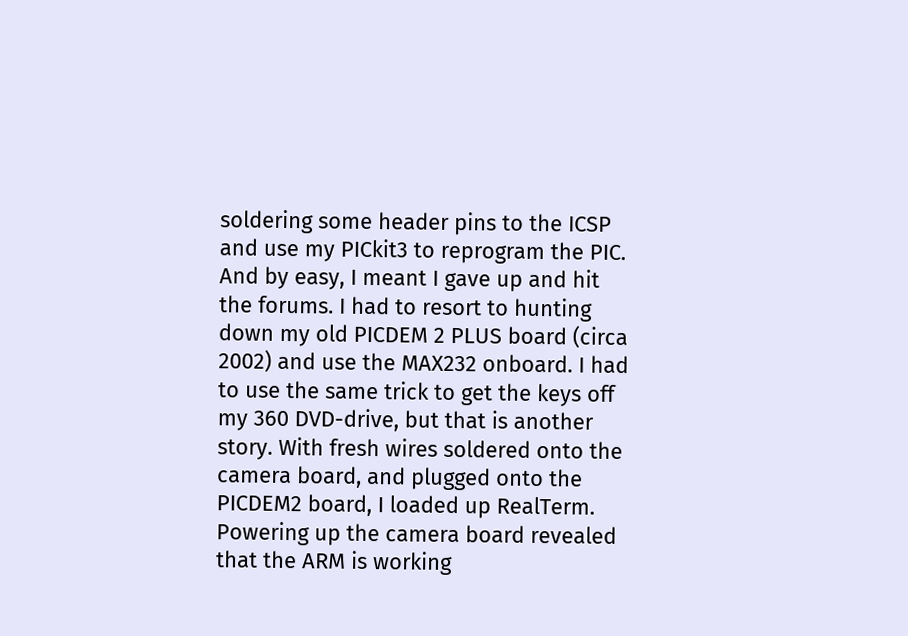soldering some header pins to the ICSP and use my PICkit3 to reprogram the PIC. And by easy, I meant I gave up and hit the forums. I had to resort to hunting down my old PICDEM 2 PLUS board (circa 2002) and use the MAX232 onboard. I had to use the same trick to get the keys off my 360 DVD-drive, but that is another story. With fresh wires soldered onto the camera board, and plugged onto the PICDEM2 board, I loaded up RealTerm. Powering up the camera board revealed that the ARM is working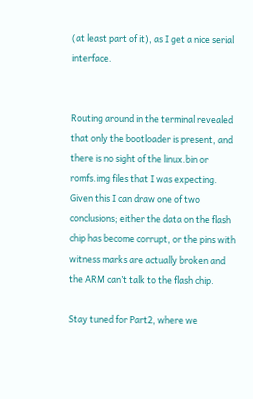(at least part of it), as I get a nice serial interface.


Routing around in the terminal revealed that only the bootloader is present, and there is no sight of the linux.bin or romfs.img files that I was expecting. Given this I can draw one of two conclusions; either the data on the flash chip has become corrupt, or the pins with witness marks are actually broken and the ARM can’t talk to the flash chip.

Stay tuned for Part2, where we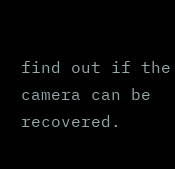find out if the camera can be recovered.